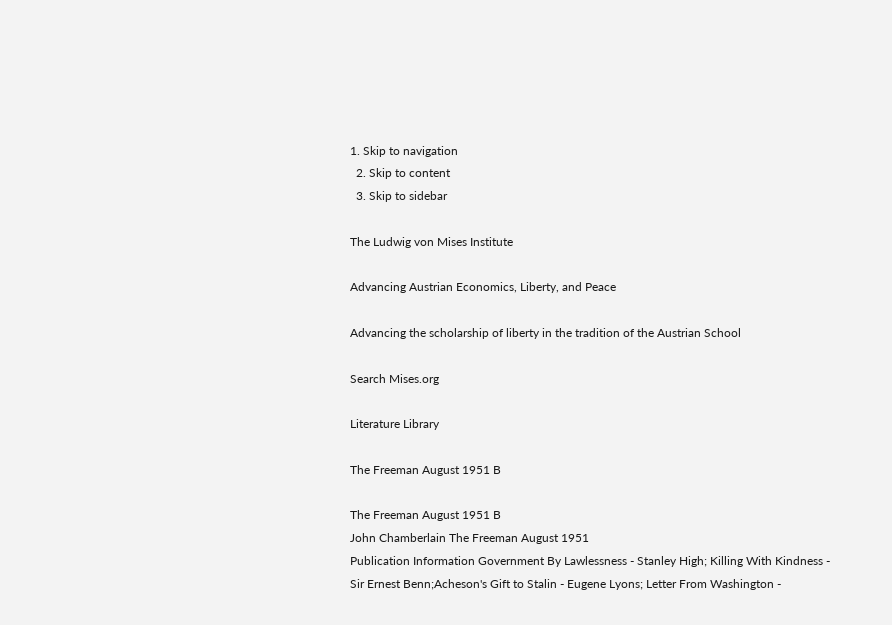1. Skip to navigation
  2. Skip to content
  3. Skip to sidebar

The Ludwig von Mises Institute

Advancing Austrian Economics, Liberty, and Peace

Advancing the scholarship of liberty in the tradition of the Austrian School

Search Mises.org

Literature Library

The Freeman August 1951 B

The Freeman August 1951 B
John Chamberlain The Freeman August 1951
Publication Information Government By Lawlessness - Stanley High; Killing With Kindness - Sir Ernest Benn;Acheson's Gift to Stalin - Eugene Lyons; Letter From Washington -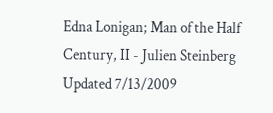Edna Lonigan; Man of the Half Century, II - Julien Steinberg
Updated 7/13/2009